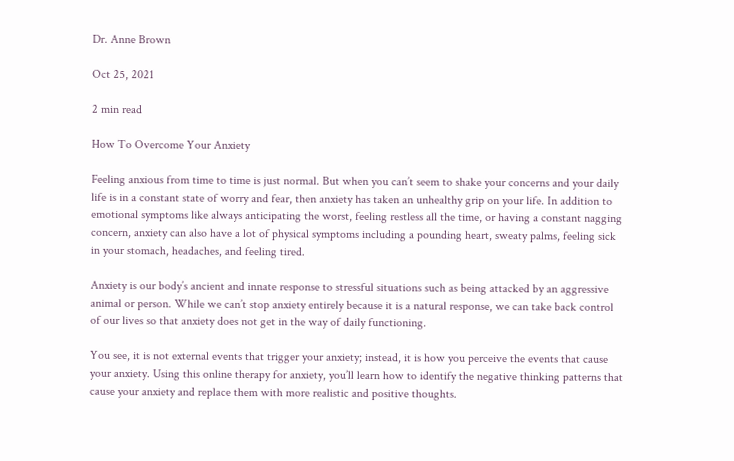Dr. Anne Brown

Oct 25, 2021

2 min read

How To Overcome Your Anxiety

Feeling anxious from time to time is just normal. But when you can’t seem to shake your concerns and your daily life is in a constant state of worry and fear, then anxiety has taken an unhealthy grip on your life. In addition to emotional symptoms like always anticipating the worst, feeling restless all the time, or having a constant nagging concern, anxiety can also have a lot of physical symptoms including a pounding heart, sweaty palms, feeling sick in your stomach, headaches, and feeling tired.

Anxiety is our body’s ancient and innate response to stressful situations such as being attacked by an aggressive animal or person. While we can’t stop anxiety entirely because it is a natural response, we can take back control of our lives so that anxiety does not get in the way of daily functioning.

You see, it is not external events that trigger your anxiety; instead, it is how you perceive the events that cause your anxiety. Using this online therapy for anxiety, you’ll learn how to identify the negative thinking patterns that cause your anxiety and replace them with more realistic and positive thoughts.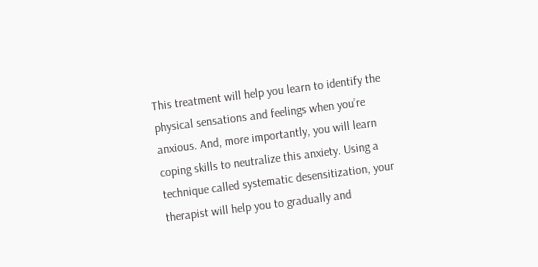This treatment will help you learn to identify the physical sensations and feelings when you’re anxious. And, more importantly, you will learn coping skills to neutralize this anxiety. Using a technique called systematic desensitization, your therapist will help you to gradually and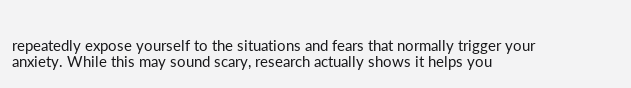repeatedly expose yourself to the situations and fears that normally trigger your anxiety. While this may sound scary, research actually shows it helps you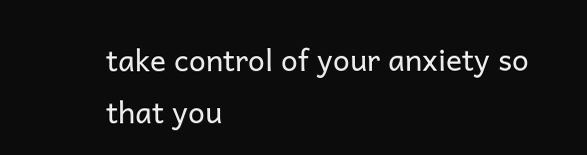take control of your anxiety so that you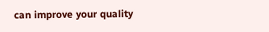can improve your quality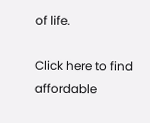of life.

Click here to find affordable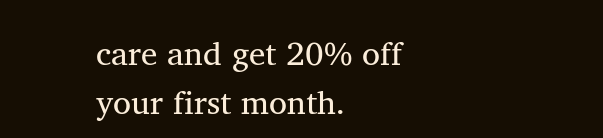care and get 20% off your first month.